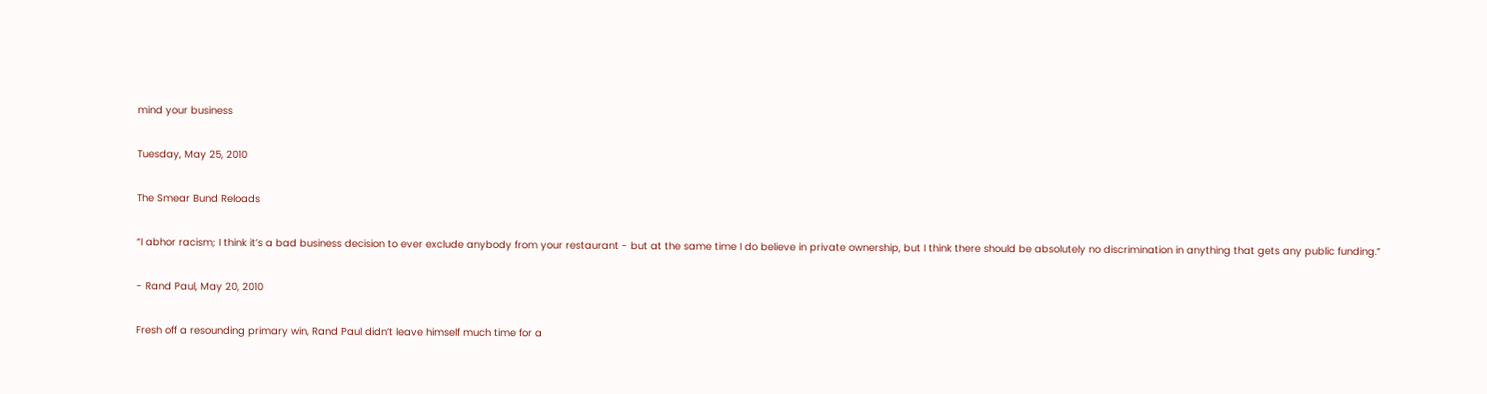mind your business

Tuesday, May 25, 2010

The Smear Bund Reloads

“I abhor racism; I think it’s a bad business decision to ever exclude anybody from your restaurant - but at the same time I do believe in private ownership, but I think there should be absolutely no discrimination in anything that gets any public funding.”

- Rand Paul, May 20, 2010

Fresh off a resounding primary win, Rand Paul didn’t leave himself much time for a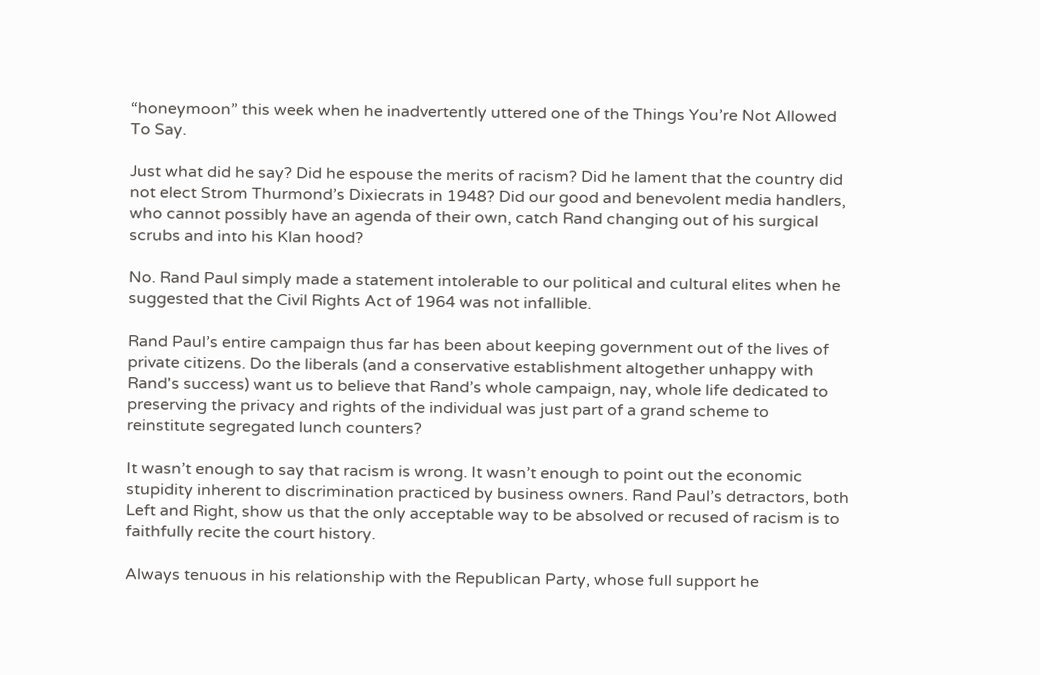“honeymoon” this week when he inadvertently uttered one of the Things You’re Not Allowed To Say.

Just what did he say? Did he espouse the merits of racism? Did he lament that the country did not elect Strom Thurmond’s Dixiecrats in 1948? Did our good and benevolent media handlers, who cannot possibly have an agenda of their own, catch Rand changing out of his surgical scrubs and into his Klan hood?

No. Rand Paul simply made a statement intolerable to our political and cultural elites when he suggested that the Civil Rights Act of 1964 was not infallible.

Rand Paul’s entire campaign thus far has been about keeping government out of the lives of private citizens. Do the liberals (and a conservative establishment altogether unhappy with Rand's success) want us to believe that Rand’s whole campaign, nay, whole life dedicated to preserving the privacy and rights of the individual was just part of a grand scheme to reinstitute segregated lunch counters?

It wasn’t enough to say that racism is wrong. It wasn’t enough to point out the economic stupidity inherent to discrimination practiced by business owners. Rand Paul’s detractors, both Left and Right, show us that the only acceptable way to be absolved or recused of racism is to faithfully recite the court history.

Always tenuous in his relationship with the Republican Party, whose full support he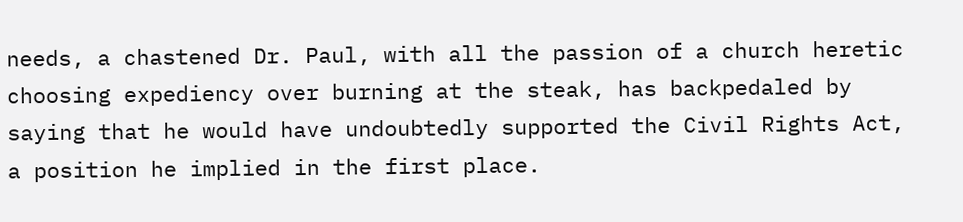needs, a chastened Dr. Paul, with all the passion of a church heretic choosing expediency over burning at the steak, has backpedaled by saying that he would have undoubtedly supported the Civil Rights Act, a position he implied in the first place.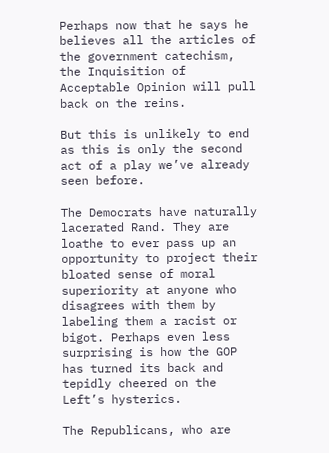Perhaps now that he says he believes all the articles of the government catechism, the Inquisition of Acceptable Opinion will pull back on the reins.

But this is unlikely to end as this is only the second act of a play we’ve already seen before.

The Democrats have naturally lacerated Rand. They are loathe to ever pass up an opportunity to project their bloated sense of moral superiority at anyone who disagrees with them by labeling them a racist or bigot. Perhaps even less surprising is how the GOP has turned its back and tepidly cheered on the Left’s hysterics.

The Republicans, who are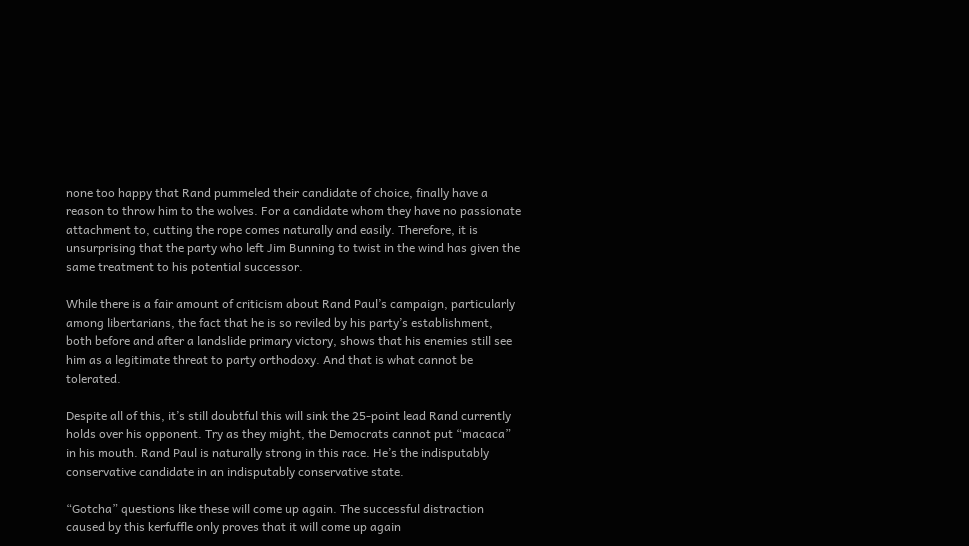none too happy that Rand pummeled their candidate of choice, finally have a reason to throw him to the wolves. For a candidate whom they have no passionate attachment to, cutting the rope comes naturally and easily. Therefore, it is unsurprising that the party who left Jim Bunning to twist in the wind has given the same treatment to his potential successor.

While there is a fair amount of criticism about Rand Paul’s campaign, particularly among libertarians, the fact that he is so reviled by his party’s establishment, both before and after a landslide primary victory, shows that his enemies still see him as a legitimate threat to party orthodoxy. And that is what cannot be tolerated.

Despite all of this, it’s still doubtful this will sink the 25-point lead Rand currently holds over his opponent. Try as they might, the Democrats cannot put “macaca” in his mouth. Rand Paul is naturally strong in this race. He’s the indisputably conservative candidate in an indisputably conservative state.

“Gotcha” questions like these will come up again. The successful distraction caused by this kerfuffle only proves that it will come up again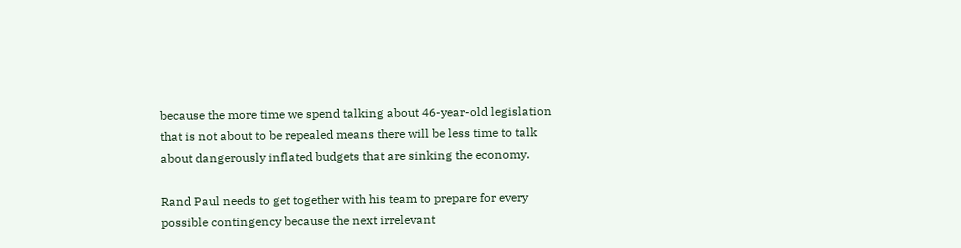because the more time we spend talking about 46-year-old legislation that is not about to be repealed means there will be less time to talk about dangerously inflated budgets that are sinking the economy.

Rand Paul needs to get together with his team to prepare for every possible contingency because the next irrelevant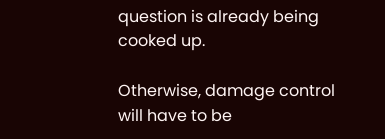question is already being cooked up.

Otherwise, damage control will have to be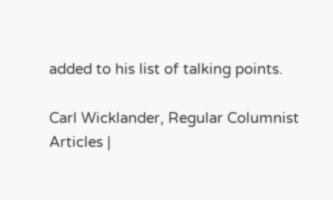added to his list of talking points.

Carl Wicklander, Regular Columnist
Articles |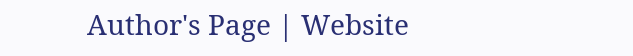Author's Page | Website